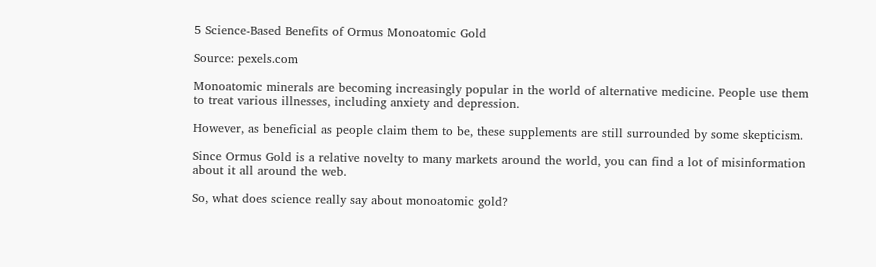5 Science-Based Benefits of Ormus Monoatomic Gold

Source: pexels.com

Monoatomic minerals are becoming increasingly popular in the world of alternative medicine. People use them to treat various illnesses, including anxiety and depression.

However, as beneficial as people claim them to be, these supplements are still surrounded by some skepticism.

Since Ormus Gold is a relative novelty to many markets around the world, you can find a lot of misinformation about it all around the web.

So, what does science really say about monoatomic gold?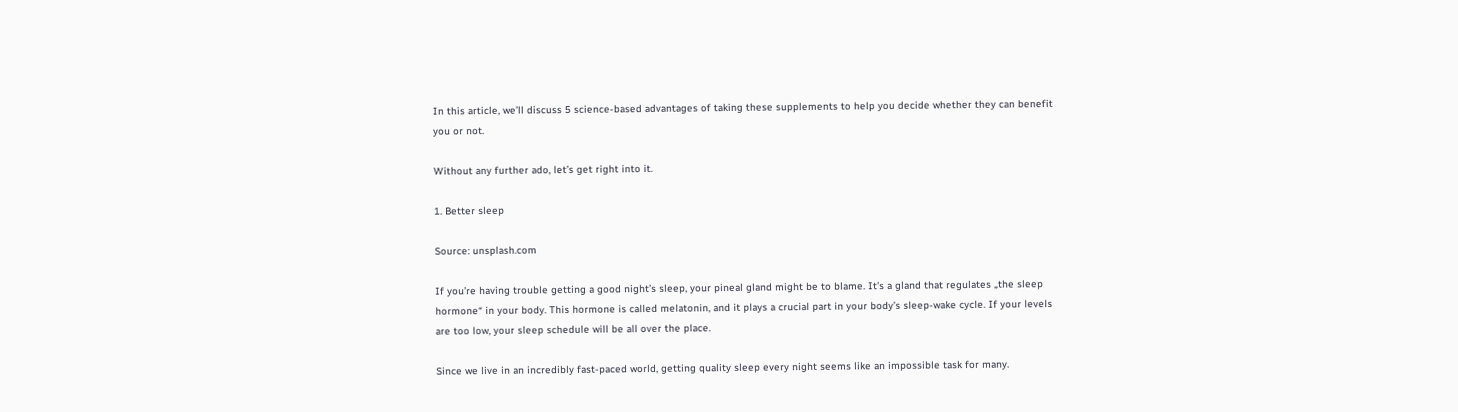In this article, we’ll discuss 5 science-based advantages of taking these supplements to help you decide whether they can benefit you or not.

Without any further ado, let’s get right into it.

1. Better sleep

Source: unsplash.com

If you’re having trouble getting a good night’s sleep, your pineal gland might be to blame. It’s a gland that regulates „the sleep hormone“ in your body. This hormone is called melatonin, and it plays a crucial part in your body’s sleep-wake cycle. If your levels are too low, your sleep schedule will be all over the place.

Since we live in an incredibly fast-paced world, getting quality sleep every night seems like an impossible task for many.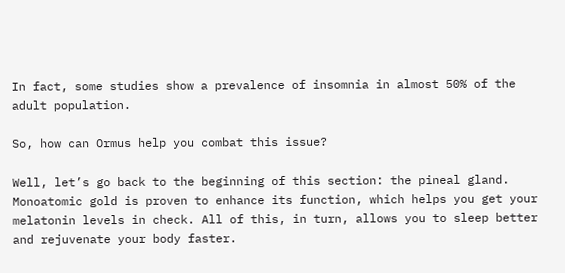In fact, some studies show a prevalence of insomnia in almost 50% of the adult population.

So, how can Ormus help you combat this issue?

Well, let’s go back to the beginning of this section: the pineal gland. Monoatomic gold is proven to enhance its function, which helps you get your melatonin levels in check. All of this, in turn, allows you to sleep better and rejuvenate your body faster.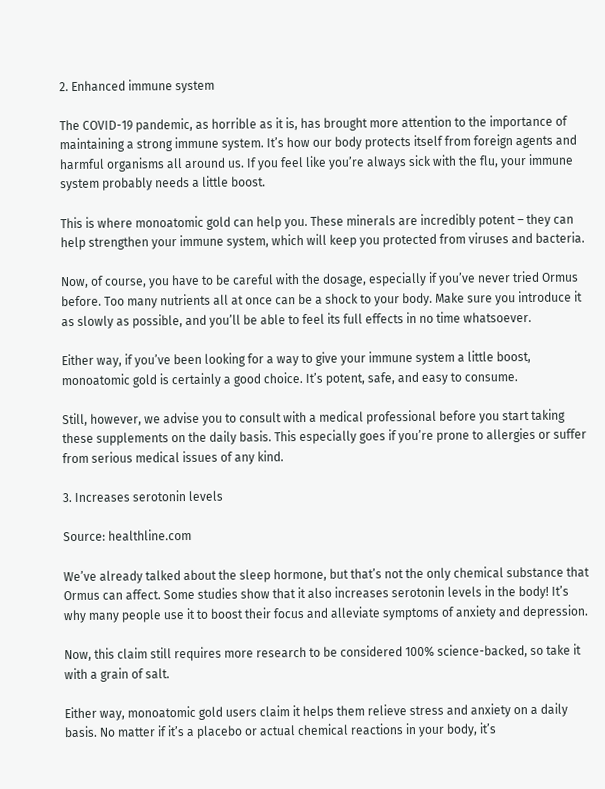2. Enhanced immune system

The COVID-19 pandemic, as horrible as it is, has brought more attention to the importance of maintaining a strong immune system. It’s how our body protects itself from foreign agents and harmful organisms all around us. If you feel like you’re always sick with the flu, your immune system probably needs a little boost.

This is where monoatomic gold can help you. These minerals are incredibly potent – they can help strengthen your immune system, which will keep you protected from viruses and bacteria.

Now, of course, you have to be careful with the dosage, especially if you’ve never tried Ormus before. Too many nutrients all at once can be a shock to your body. Make sure you introduce it as slowly as possible, and you’ll be able to feel its full effects in no time whatsoever.

Either way, if you’ve been looking for a way to give your immune system a little boost, monoatomic gold is certainly a good choice. It’s potent, safe, and easy to consume.

Still, however, we advise you to consult with a medical professional before you start taking these supplements on the daily basis. This especially goes if you’re prone to allergies or suffer from serious medical issues of any kind.

3. Increases serotonin levels

Source: healthline.com

We’ve already talked about the sleep hormone, but that’s not the only chemical substance that Ormus can affect. Some studies show that it also increases serotonin levels in the body! It’s why many people use it to boost their focus and alleviate symptoms of anxiety and depression.

Now, this claim still requires more research to be considered 100% science-backed, so take it with a grain of salt.

Either way, monoatomic gold users claim it helps them relieve stress and anxiety on a daily basis. No matter if it’s a placebo or actual chemical reactions in your body, it’s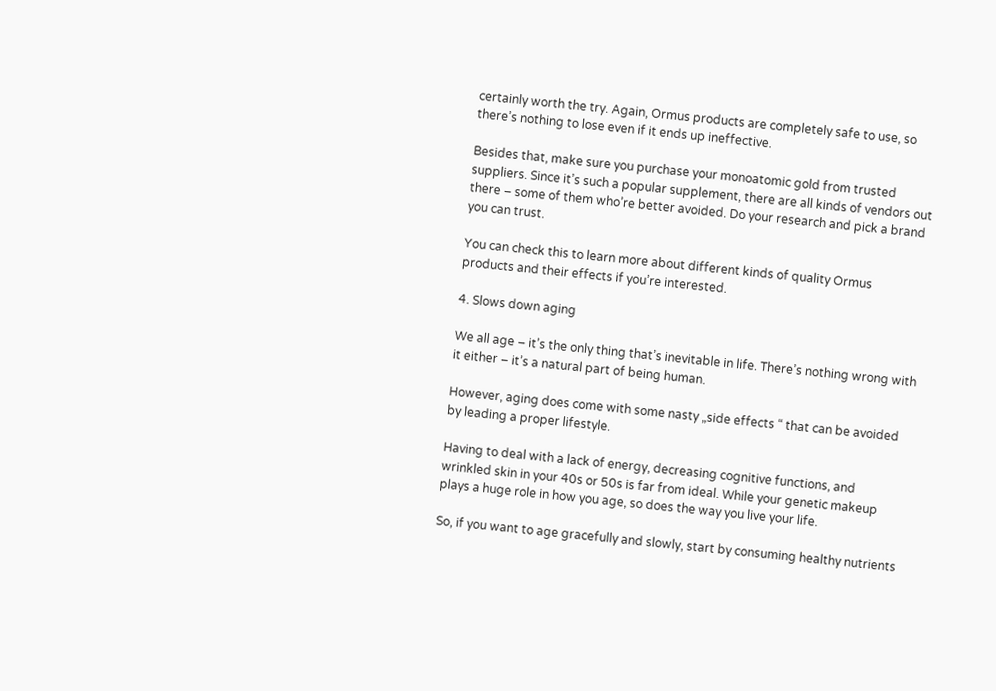certainly worth the try. Again, Ormus products are completely safe to use, so there’s nothing to lose even if it ends up ineffective.

Besides that, make sure you purchase your monoatomic gold from trusted suppliers. Since it’s such a popular supplement, there are all kinds of vendors out there – some of them who’re better avoided. Do your research and pick a brand you can trust.

You can check this to learn more about different kinds of quality Ormus products and their effects if you’re interested.

4. Slows down aging

We all age – it’s the only thing that’s inevitable in life. There’s nothing wrong with it either – it’s a natural part of being human.

However, aging does come with some nasty „side effects “ that can be avoided by leading a proper lifestyle.

Having to deal with a lack of energy, decreasing cognitive functions, and wrinkled skin in your 40s or 50s is far from ideal. While your genetic makeup plays a huge role in how you age, so does the way you live your life.

So, if you want to age gracefully and slowly, start by consuming healthy nutrients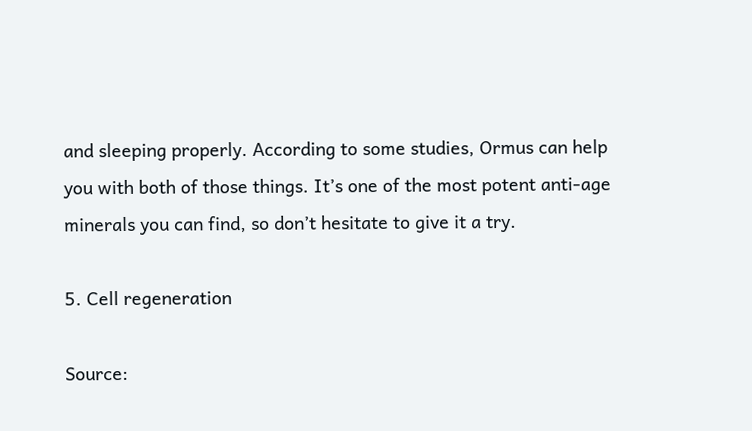and sleeping properly. According to some studies, Ormus can help you with both of those things. It’s one of the most potent anti-age minerals you can find, so don’t hesitate to give it a try.

5. Cell regeneration

Source: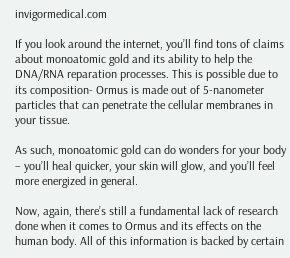invigormedical.com

If you look around the internet, you’ll find tons of claims about monoatomic gold and its ability to help the DNA/RNA reparation processes. This is possible due to its composition- Ormus is made out of 5-nanometer particles that can penetrate the cellular membranes in your tissue.

As such, monoatomic gold can do wonders for your body – you’ll heal quicker, your skin will glow, and you’ll feel more energized in general.

Now, again, there’s still a fundamental lack of research done when it comes to Ormus and its effects on the human body. All of this information is backed by certain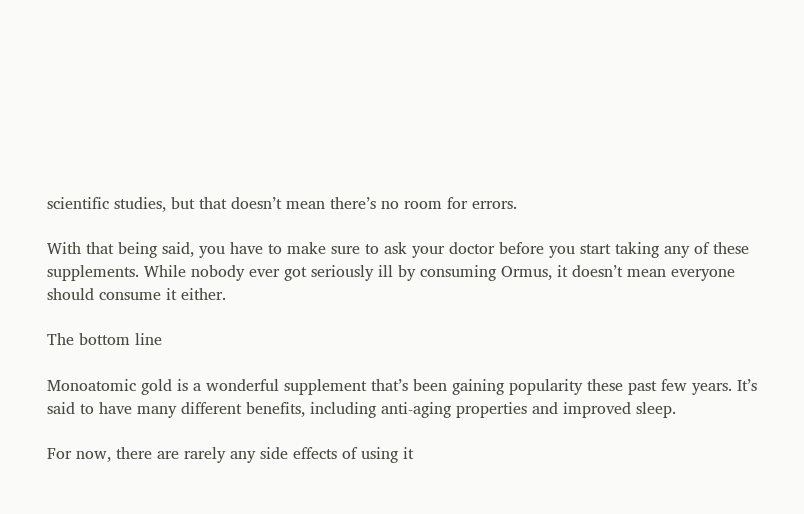scientific studies, but that doesn’t mean there’s no room for errors.

With that being said, you have to make sure to ask your doctor before you start taking any of these supplements. While nobody ever got seriously ill by consuming Ormus, it doesn’t mean everyone should consume it either.

The bottom line

Monoatomic gold is a wonderful supplement that’s been gaining popularity these past few years. It’s said to have many different benefits, including anti-aging properties and improved sleep.

For now, there are rarely any side effects of using it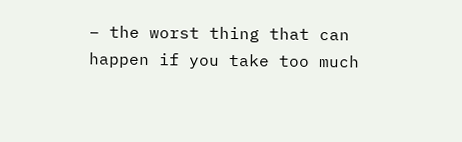– the worst thing that can happen if you take too much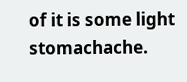of it is some light stomachache.